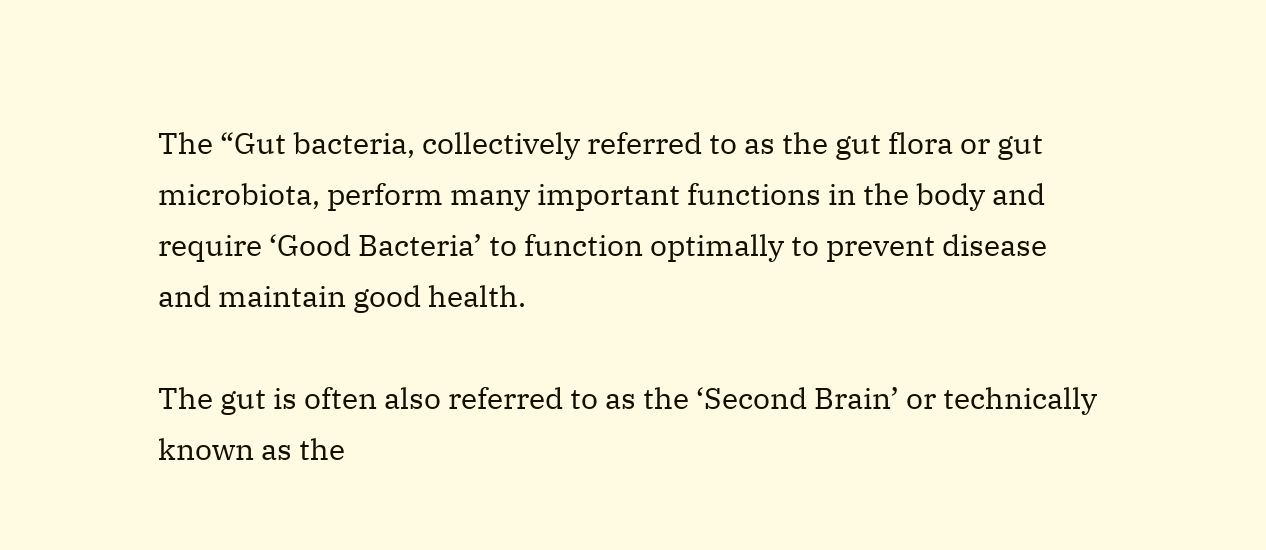The “Gut bacteria, collectively referred to as the gut flora or gut microbiota, perform many important functions in the body and require ‘Good Bacteria’ to function optimally to prevent disease and maintain good health.

The gut is often also referred to as the ‘Second Brain’ or technically known as the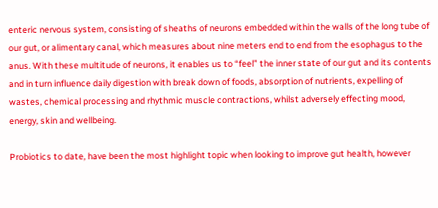enteric nervous system, consisting of sheaths of neurons embedded within the walls of the long tube of our gut, or alimentary canal, which measures about nine meters end to end from the esophagus to the anus. With these multitude of neurons, it enables us to “feel” the inner state of our gut and its contents and in turn influence daily digestion with break down of foods, absorption of nutrients, expelling of wastes, chemical processing and rhythmic muscle contractions, whilst adversely effecting mood, energy, skin and wellbeing.

Probiotics to date, have been the most highlight topic when looking to improve gut health, however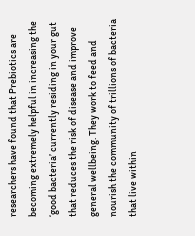researchers have found that Prebiotics are becoming extremely helpful in increasing the ‘good bacteria’ currently residing in your gut that reduces the risk of disease and improve general wellbeing. They work to feed and nourish the community of trillions of bacteria that live within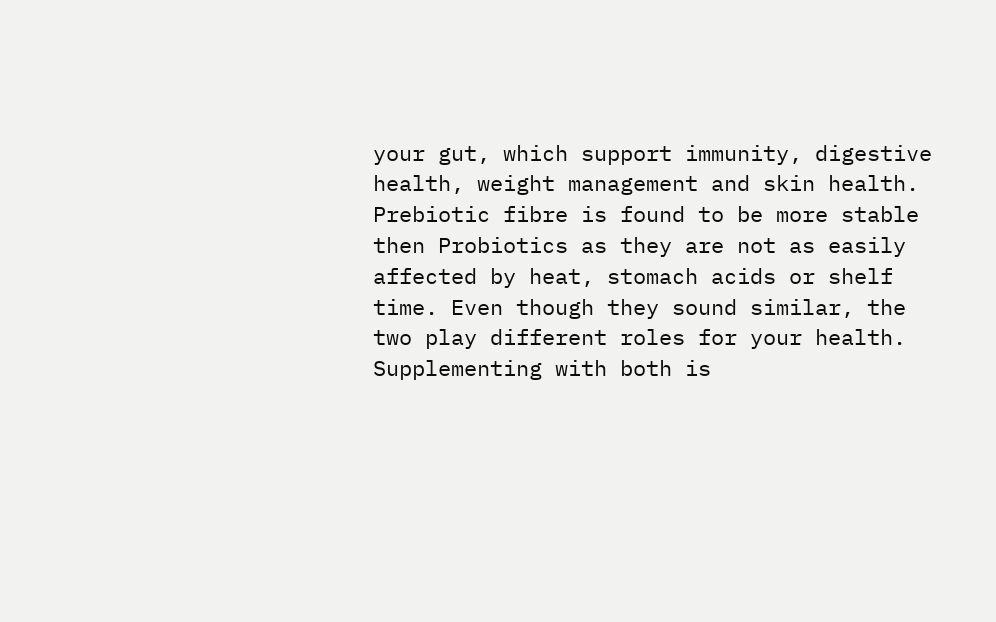your gut, which support immunity, digestive health, weight management and skin health. Prebiotic fibre is found to be more stable then Probiotics as they are not as easily affected by heat, stomach acids or shelf time. Even though they sound similar, the two play different roles for your health. Supplementing with both is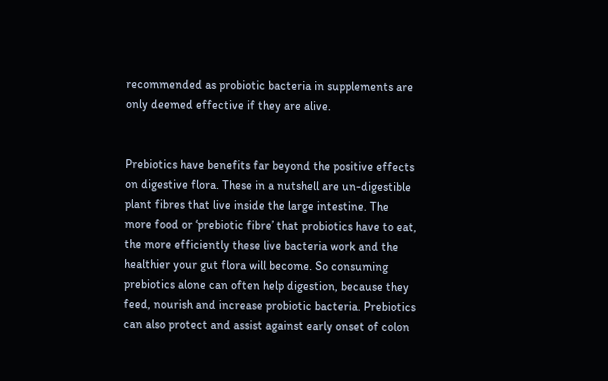recommended as probiotic bacteria in supplements are only deemed effective if they are alive.


Prebiotics have benefits far beyond the positive effects on digestive flora. These in a nutshell are un-digestible plant fibres that live inside the large intestine. The more food or ‘prebiotic fibre’ that probiotics have to eat, the more efficiently these live bacteria work and the healthier your gut flora will become. So consuming prebiotics alone can often help digestion, because they feed, nourish and increase probiotic bacteria. Prebiotics can also protect and assist against early onset of colon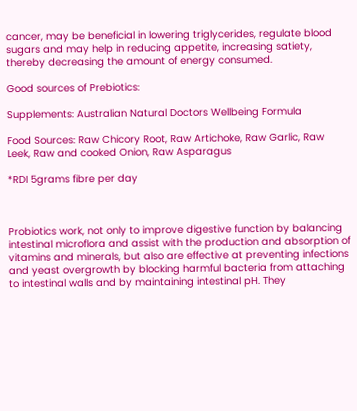cancer, may be beneficial in lowering triglycerides, regulate blood sugars and may help in reducing appetite, increasing satiety, thereby decreasing the amount of energy consumed.

Good sources of Prebiotics:

Supplements: Australian Natural Doctors Wellbeing Formula

Food Sources: Raw Chicory Root, Raw Artichoke, Raw Garlic, Raw Leek, Raw and cooked Onion, Raw Asparagus

*RDI 5grams fibre per day



Probiotics work, not only to improve digestive function by balancing intestinal microflora and assist with the production and absorption of vitamins and minerals, but also are effective at preventing infections and yeast overgrowth by blocking harmful bacteria from attaching to intestinal walls and by maintaining intestinal pH. They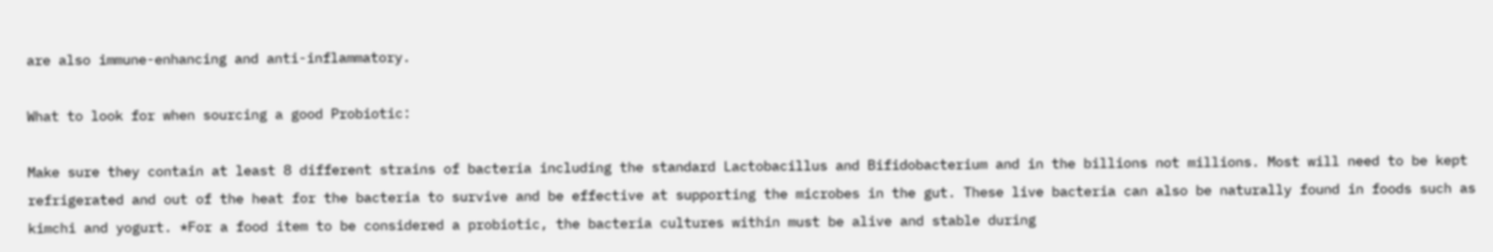are also immune-enhancing and anti-inflammatory.

What to look for when sourcing a good Probiotic:

Make sure they contain at least 8 different strains of bacteria including the standard Lactobacillus and Bifidobacterium and in the billions not millions. Most will need to be kept refrigerated and out of the heat for the bacteria to survive and be effective at supporting the microbes in the gut. These live bacteria can also be naturally found in foods such as kimchi and yogurt. *For a food item to be considered a probiotic, the bacteria cultures within must be alive and stable during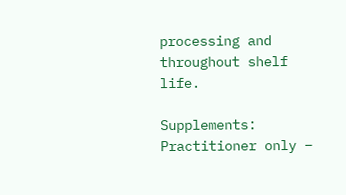processing and throughout shelf life.

Supplements: Practitioner only –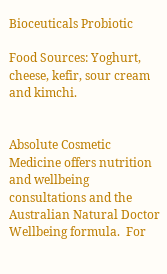Bioceuticals Probiotic

Food Sources: Yoghurt, cheese, kefir, sour cream and kimchi.


Absolute Cosmetic Medicine offers nutrition and wellbeing consultations and the Australian Natural Doctor Wellbeing formula.  For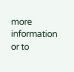more information or to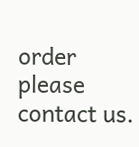order please contact us.